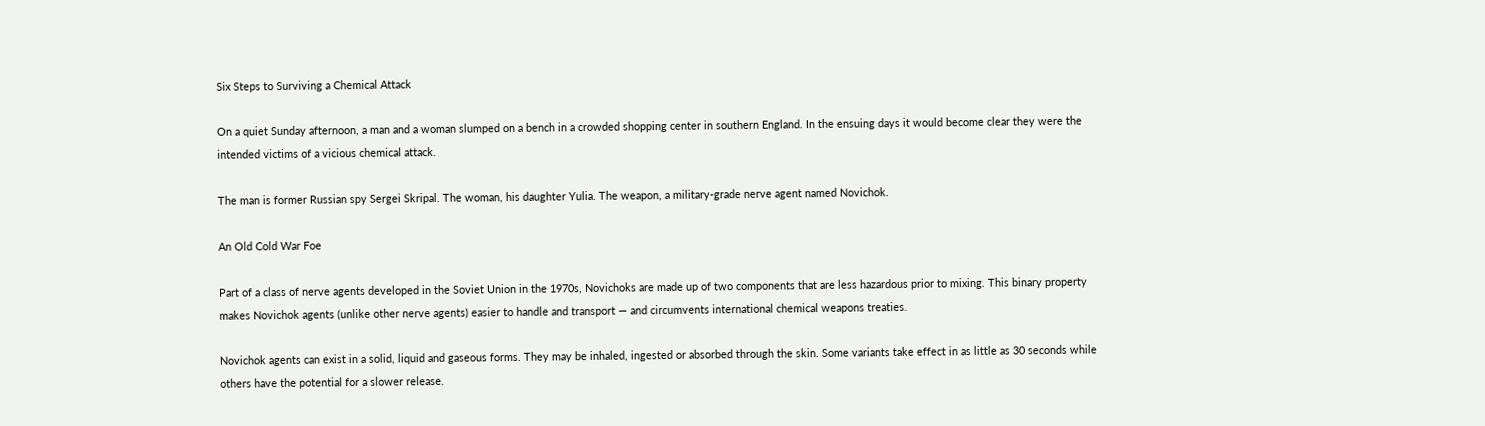Six Steps to Surviving a Chemical Attack

On a quiet Sunday afternoon, a man and a woman slumped on a bench in a crowded shopping center in southern England. In the ensuing days it would become clear they were the intended victims of a vicious chemical attack.

The man is former Russian spy Sergei Skripal. The woman, his daughter Yulia. The weapon, a military-grade nerve agent named Novichok.

An Old Cold War Foe

Part of a class of nerve agents developed in the Soviet Union in the 1970s, Novichoks are made up of two components that are less hazardous prior to mixing. This binary property makes Novichok agents (unlike other nerve agents) easier to handle and transport — and circumvents international chemical weapons treaties.

Novichok agents can exist in a solid, liquid and gaseous forms. They may be inhaled, ingested or absorbed through the skin. Some variants take effect in as little as 30 seconds while others have the potential for a slower release.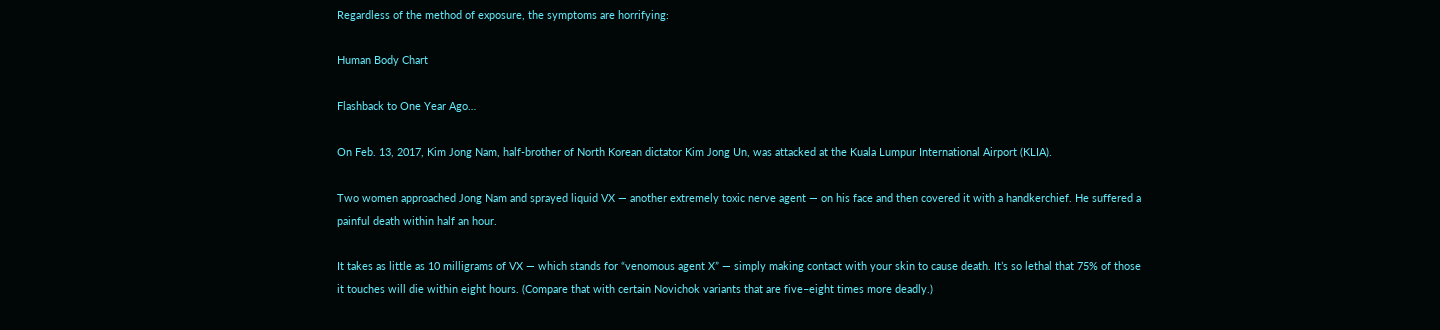Regardless of the method of exposure, the symptoms are horrifying:

Human Body Chart

Flashback to One Year Ago…

On Feb. 13, 2017, Kim Jong Nam, half-brother of North Korean dictator Kim Jong Un, was attacked at the Kuala Lumpur International Airport (KLIA).

Two women approached Jong Nam and sprayed liquid VX — another extremely toxic nerve agent — on his face and then covered it with a handkerchief. He suffered a painful death within half an hour.

It takes as little as 10 milligrams of VX — which stands for “venomous agent X” — simply making contact with your skin to cause death. It’s so lethal that 75% of those it touches will die within eight hours. (Compare that with certain Novichok variants that are five–eight times more deadly.)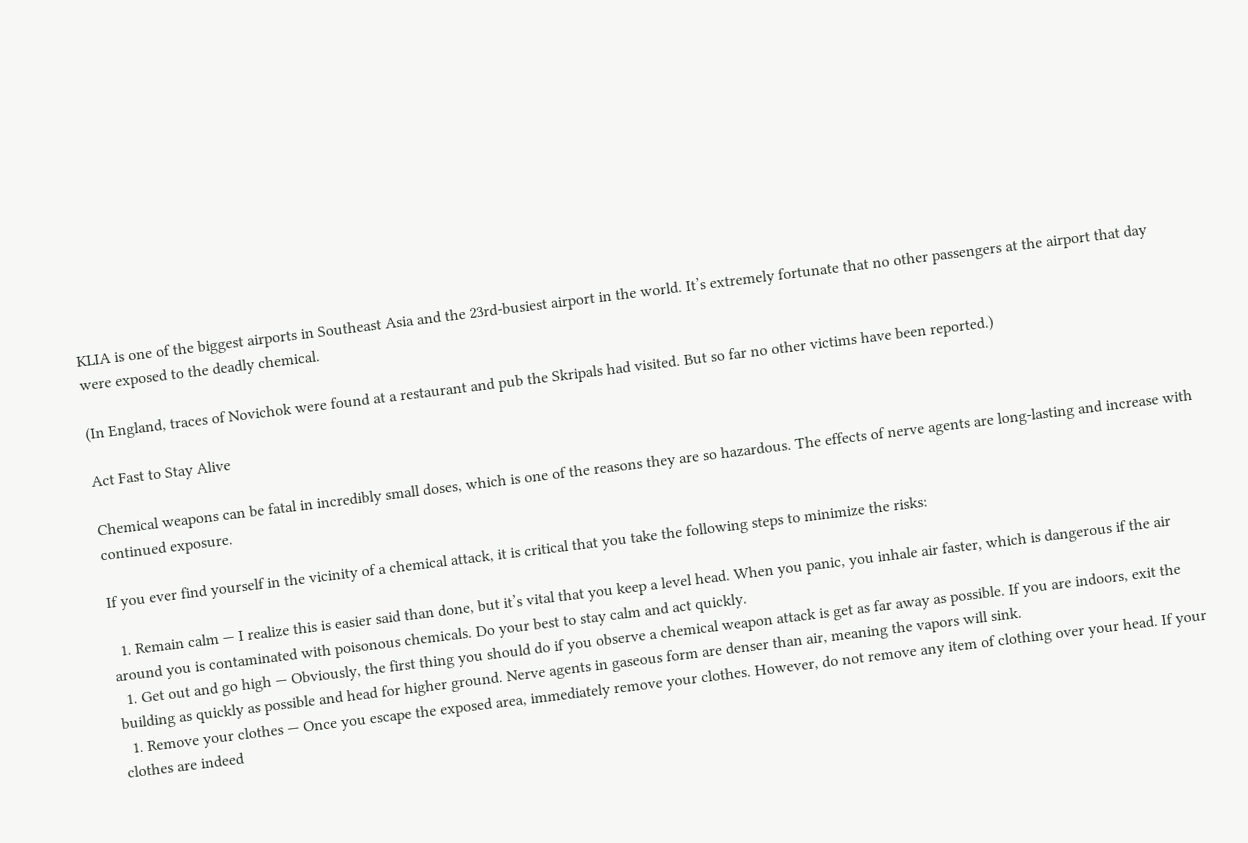KLIA is one of the biggest airports in Southeast Asia and the 23rd-busiest airport in the world. It’s extremely fortunate that no other passengers at the airport that day were exposed to the deadly chemical.

(In England, traces of Novichok were found at a restaurant and pub the Skripals had visited. But so far no other victims have been reported.)

Act Fast to Stay Alive

Chemical weapons can be fatal in incredibly small doses, which is one of the reasons they are so hazardous. The effects of nerve agents are long-lasting and increase with continued exposure.

If you ever find yourself in the vicinity of a chemical attack, it is critical that you take the following steps to minimize the risks:

  1. Remain calm — I realize this is easier said than done, but it’s vital that you keep a level head. When you panic, you inhale air faster, which is dangerous if the air around you is contaminated with poisonous chemicals. Do your best to stay calm and act quickly.
  1. Get out and go high — Obviously, the first thing you should do if you observe a chemical weapon attack is get as far away as possible. If you are indoors, exit the building as quickly as possible and head for higher ground. Nerve agents in gaseous form are denser than air, meaning the vapors will sink.
  1. Remove your clothes — Once you escape the exposed area, immediately remove your clothes. However, do not remove any item of clothing over your head. If your clothes are indeed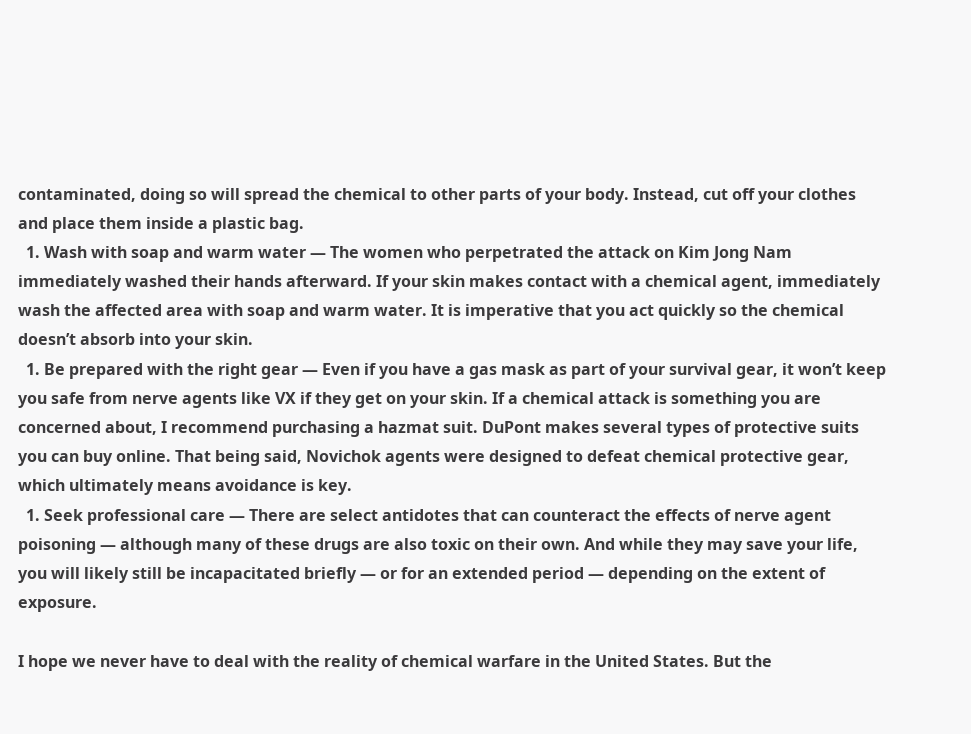contaminated, doing so will spread the chemical to other parts of your body. Instead, cut off your clothes and place them inside a plastic bag.
  1. Wash with soap and warm water — The women who perpetrated the attack on Kim Jong Nam immediately washed their hands afterward. If your skin makes contact with a chemical agent, immediately wash the affected area with soap and warm water. It is imperative that you act quickly so the chemical doesn’t absorb into your skin.
  1. Be prepared with the right gear — Even if you have a gas mask as part of your survival gear, it won’t keep you safe from nerve agents like VX if they get on your skin. If a chemical attack is something you are concerned about, I recommend purchasing a hazmat suit. DuPont makes several types of protective suits you can buy online. That being said, Novichok agents were designed to defeat chemical protective gear, which ultimately means avoidance is key.
  1. Seek professional care — There are select antidotes that can counteract the effects of nerve agent poisoning — although many of these drugs are also toxic on their own. And while they may save your life, you will likely still be incapacitated briefly — or for an extended period — depending on the extent of exposure.

I hope we never have to deal with the reality of chemical warfare in the United States. But the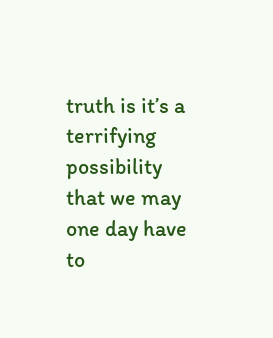truth is it’s a terrifying possibility that we may one day have to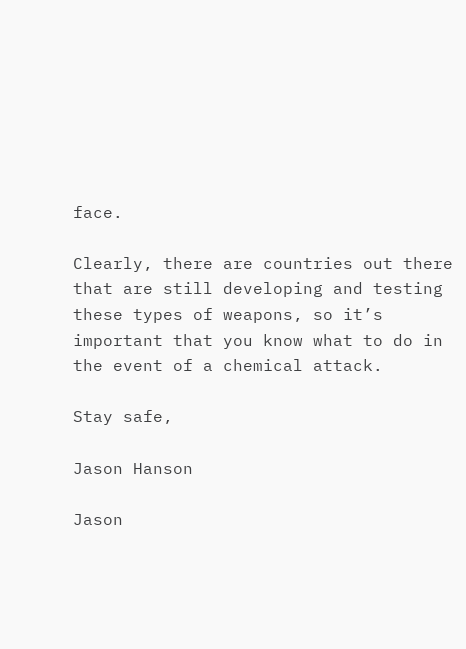face.

Clearly, there are countries out there that are still developing and testing these types of weapons, so it’s important that you know what to do in the event of a chemical attack.

Stay safe,

Jason Hanson

Jason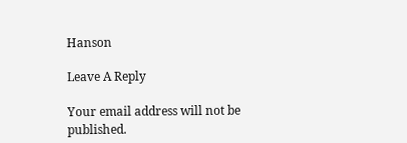Hanson

Leave A Reply

Your email address will not be published.